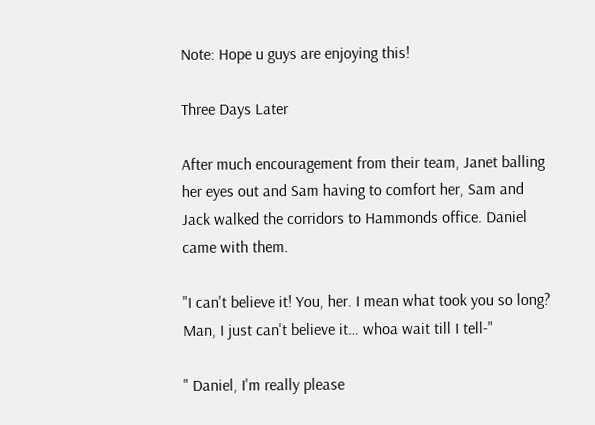Note: Hope u guys are enjoying this!

Three Days Later

After much encouragement from their team, Janet balling her eyes out and Sam having to comfort her, Sam and Jack walked the corridors to Hammonds office. Daniel came with them.

"I can't believe it! You, her. I mean what took you so long? Man, I just can't believe it… whoa wait till I tell-"

" Daniel, I'm really please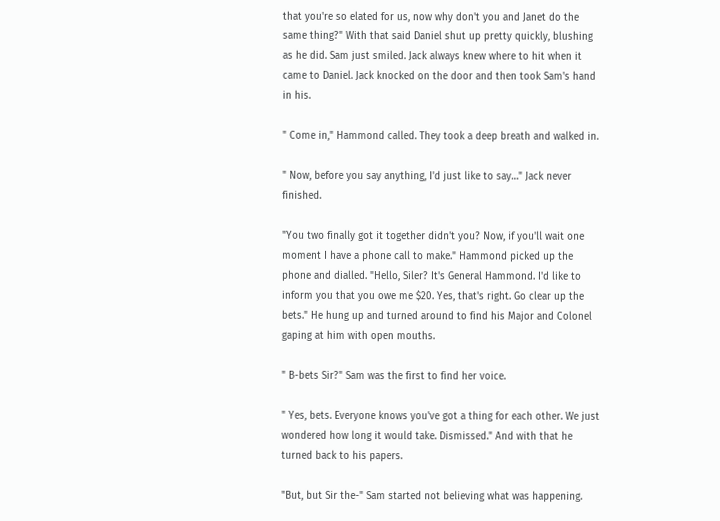that you're so elated for us, now why don't you and Janet do the same thing?" With that said Daniel shut up pretty quickly, blushing as he did. Sam just smiled. Jack always knew where to hit when it came to Daniel. Jack knocked on the door and then took Sam's hand in his.

" Come in," Hammond called. They took a deep breath and walked in.

" Now, before you say anything, I'd just like to say…" Jack never finished.

"You two finally got it together didn't you? Now, if you'll wait one moment I have a phone call to make." Hammond picked up the phone and dialled. "Hello, Siler? It's General Hammond. I'd like to inform you that you owe me $20. Yes, that's right. Go clear up the bets." He hung up and turned around to find his Major and Colonel gaping at him with open mouths.

" B-bets Sir?" Sam was the first to find her voice.

" Yes, bets. Everyone knows you've got a thing for each other. We just wondered how long it would take. Dismissed." And with that he turned back to his papers.

"But, but Sir the-" Sam started not believing what was happening.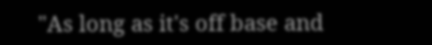"As long as it's off base and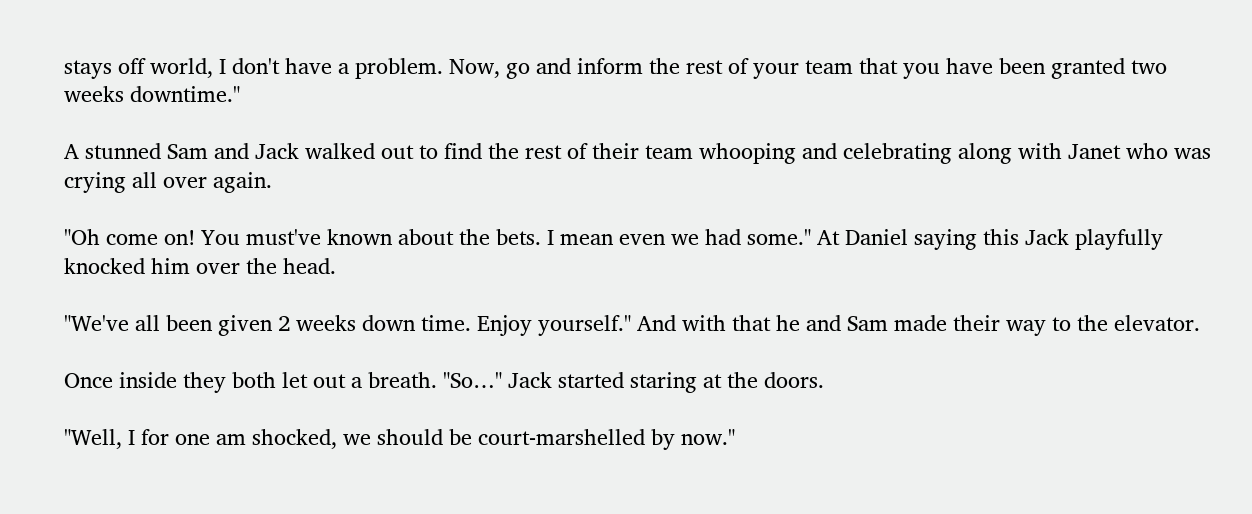stays off world, I don't have a problem. Now, go and inform the rest of your team that you have been granted two weeks downtime."

A stunned Sam and Jack walked out to find the rest of their team whooping and celebrating along with Janet who was crying all over again.

"Oh come on! You must've known about the bets. I mean even we had some." At Daniel saying this Jack playfully knocked him over the head.

"We've all been given 2 weeks down time. Enjoy yourself." And with that he and Sam made their way to the elevator.

Once inside they both let out a breath. "So…" Jack started staring at the doors.

"Well, I for one am shocked, we should be court-marshelled by now."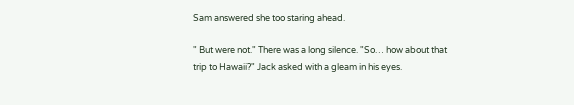Sam answered she too staring ahead.

" But were not." There was a long silence. "So… how about that trip to Hawaii?" Jack asked with a gleam in his eyes.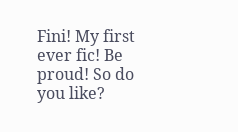Fini! My first ever fic! Be proud! So do you like?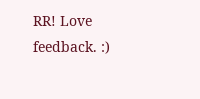RR! Love feedback. :)